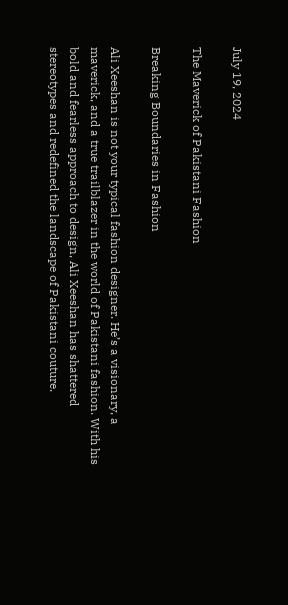July 19, 2024

The Maverick of Pakistani Fashion

Breaking Boundaries in Fashion

Ali Xeeshan is not your typical fashion designer. He’s a visionary, a maverick, and a true trailblazer in the world of Pakistani fashion. With his bold and fearless approach to design, Ali Xeeshan has shattered stereotypes and redefined the landscape of Pakistani couture.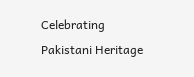Celebrating Pakistani Heritage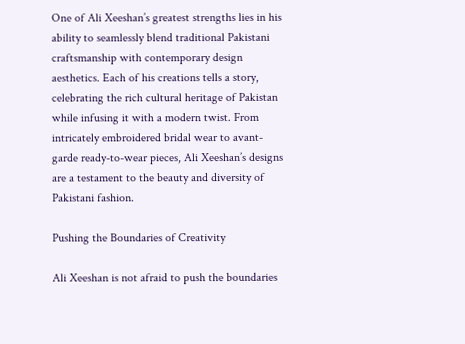One of Ali Xeeshan’s greatest strengths lies in his ability to seamlessly blend traditional Pakistani craftsmanship with contemporary design aesthetics. Each of his creations tells a story, celebrating the rich cultural heritage of Pakistan while infusing it with a modern twist. From intricately embroidered bridal wear to avant-garde ready-to-wear pieces, Ali Xeeshan’s designs are a testament to the beauty and diversity of Pakistani fashion.

Pushing the Boundaries of Creativity

Ali Xeeshan is not afraid to push the boundaries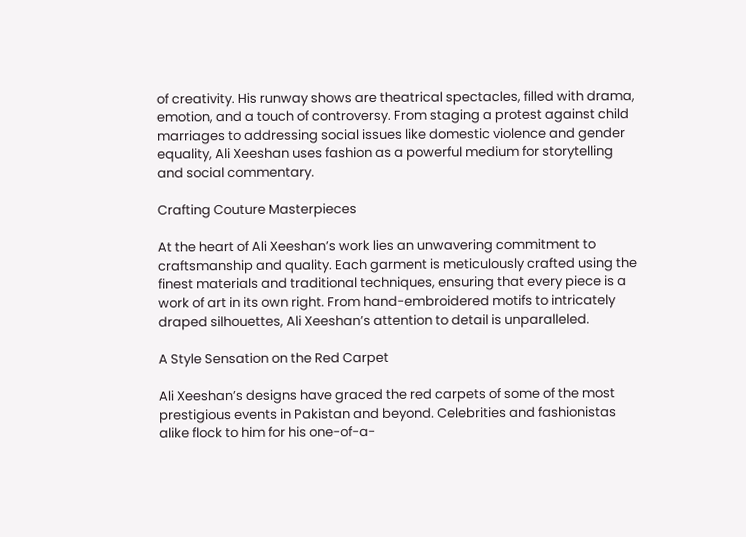of creativity. His runway shows are theatrical spectacles, filled with drama, emotion, and a touch of controversy. From staging a protest against child marriages to addressing social issues like domestic violence and gender equality, Ali Xeeshan uses fashion as a powerful medium for storytelling and social commentary.

Crafting Couture Masterpieces

At the heart of Ali Xeeshan’s work lies an unwavering commitment to craftsmanship and quality. Each garment is meticulously crafted using the finest materials and traditional techniques, ensuring that every piece is a work of art in its own right. From hand-embroidered motifs to intricately draped silhouettes, Ali Xeeshan’s attention to detail is unparalleled.

A Style Sensation on the Red Carpet

Ali Xeeshan’s designs have graced the red carpets of some of the most prestigious events in Pakistan and beyond. Celebrities and fashionistas alike flock to him for his one-of-a-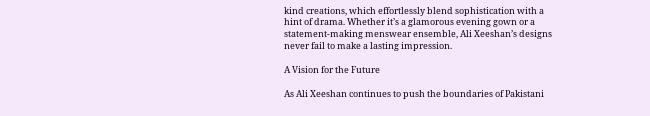kind creations, which effortlessly blend sophistication with a hint of drama. Whether it’s a glamorous evening gown or a statement-making menswear ensemble, Ali Xeeshan’s designs never fail to make a lasting impression.

A Vision for the Future

As Ali Xeeshan continues to push the boundaries of Pakistani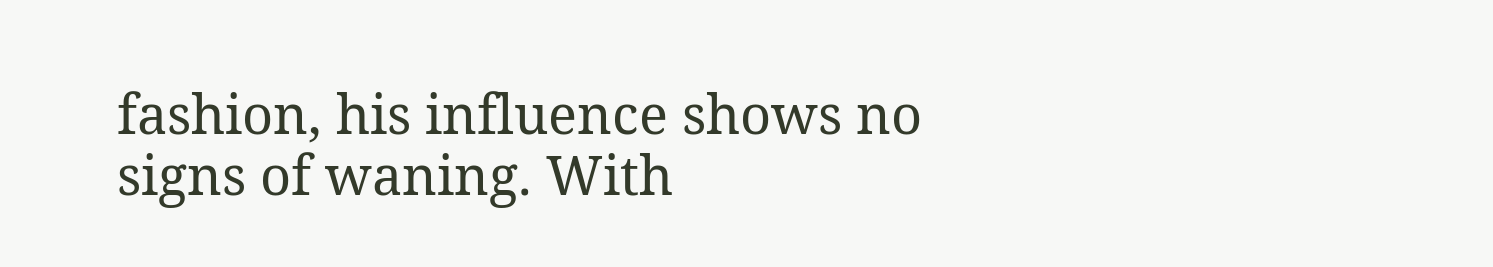fashion, his influence shows no signs of waning. With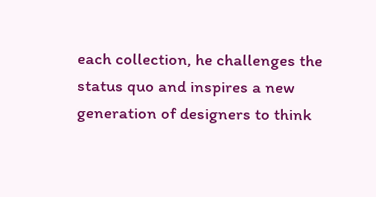each collection, he challenges the status quo and inspires a new generation of designers to think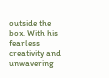outside the box. With his fearless creativity and unwavering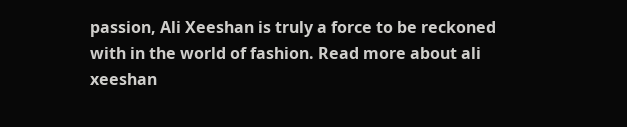passion, Ali Xeeshan is truly a force to be reckoned with in the world of fashion. Read more about ali xeeshan